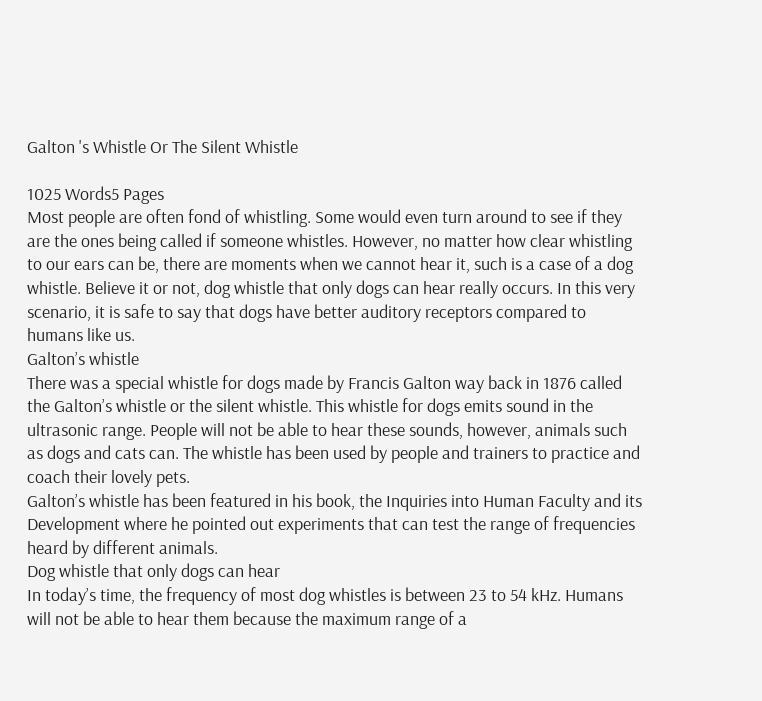Galton 's Whistle Or The Silent Whistle

1025 Words5 Pages
Most people are often fond of whistling. Some would even turn around to see if they are the ones being called if someone whistles. However, no matter how clear whistling to our ears can be, there are moments when we cannot hear it, such is a case of a dog whistle. Believe it or not, dog whistle that only dogs can hear really occurs. In this very scenario, it is safe to say that dogs have better auditory receptors compared to humans like us.
Galton’s whistle
There was a special whistle for dogs made by Francis Galton way back in 1876 called the Galton’s whistle or the silent whistle. This whistle for dogs emits sound in the ultrasonic range. People will not be able to hear these sounds, however, animals such as dogs and cats can. The whistle has been used by people and trainers to practice and coach their lovely pets.
Galton’s whistle has been featured in his book, the Inquiries into Human Faculty and its Development where he pointed out experiments that can test the range of frequencies heard by different animals.
Dog whistle that only dogs can hear
In today’s time, the frequency of most dog whistles is between 23 to 54 kHz. Humans will not be able to hear them because the maximum range of a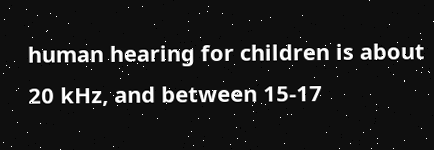human hearing for children is about 20 kHz, and between 15-17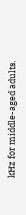kHz for middle-aged adults.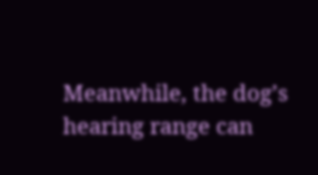Meanwhile, the dog’s hearing range can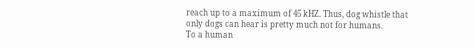reach up to a maximum of 45 kHZ. Thus, dog whistle that only dogs can hear is pretty much not for humans.
To a human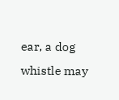ear, a dog whistle may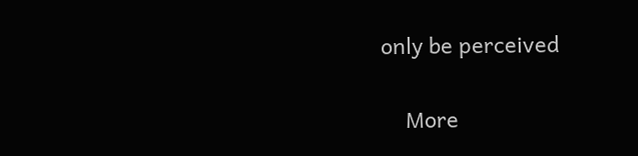only be perceived

    More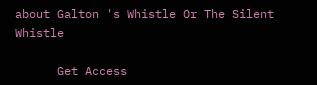about Galton 's Whistle Or The Silent Whistle

      Get Access